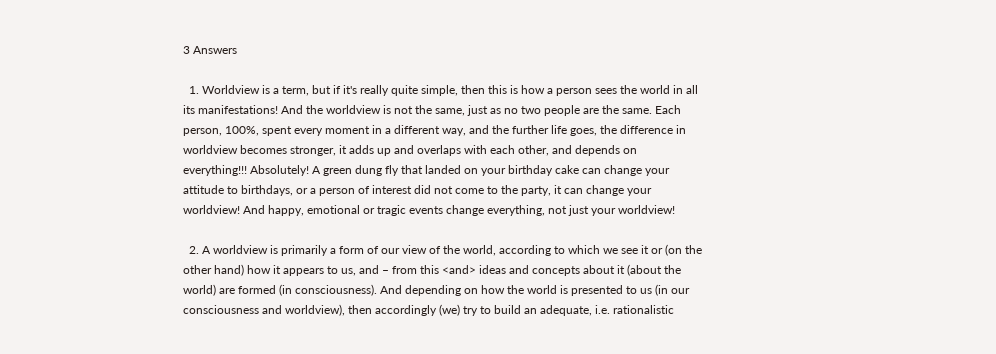3 Answers

  1. Worldview is a term, but if it's really quite simple, then this is how a person sees the world in all its manifestations! And the worldview is not the same, just as no two people are the same. Each person, 100%, spent every moment in a different way, and the further life goes, the difference in worldview becomes stronger, it adds up and overlaps with each other, and depends on everything!!! Absolutely! A green dung fly that landed on your birthday cake can change your attitude to birthdays, or a person of interest did not come to the party, it can change your worldview! And happy, emotional or tragic events change everything, not just your worldview!

  2. A worldview is primarily a form of our view of the world, according to which we see it or (on the other hand) how it appears to us, and – from this <and> ideas and concepts about it (about the world) are formed (in consciousness). And depending on how the world is presented to us (in our consciousness and worldview), then accordingly (we) try to build an adequate, i.e. rationalistic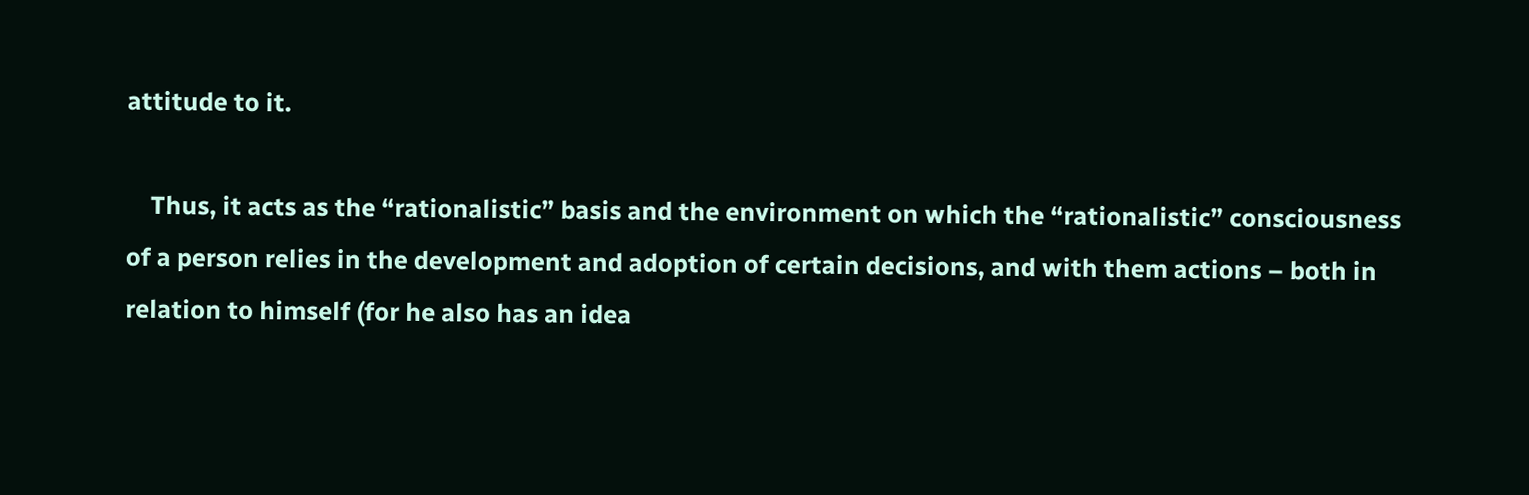attitude to it.

    Thus, it acts as the “rationalistic” basis and the environment on which the “rationalistic” consciousness of a person relies in the development and adoption of certain decisions, and with them actions – both in relation to himself (for he also has an idea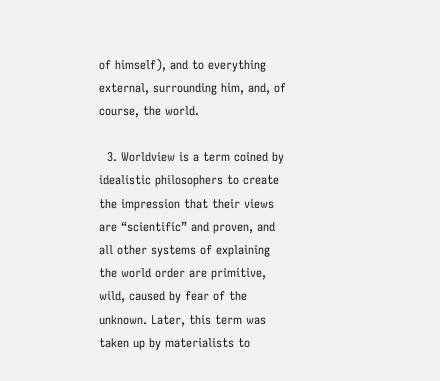of himself), and to everything external, surrounding him, and, of course, the world.

  3. Worldview is a term coined by idealistic philosophers to create the impression that their views are “scientific” and proven, and all other systems of explaining the world order are primitive, wild, caused by fear of the unknown. Later, this term was taken up by materialists to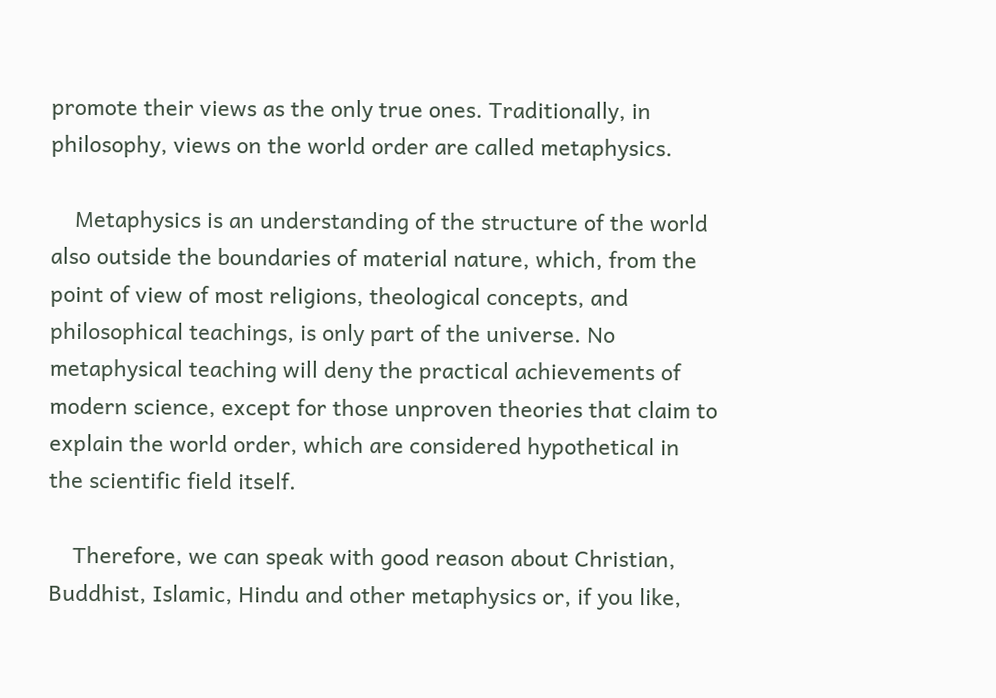promote their views as the only true ones. Traditionally, in philosophy, views on the world order are called metaphysics.

    Metaphysics is an understanding of the structure of the world also outside the boundaries of material nature, which, from the point of view of most religions, theological concepts, and philosophical teachings, is only part of the universe. No metaphysical teaching will deny the practical achievements of modern science, except for those unproven theories that claim to explain the world order, which are considered hypothetical in the scientific field itself.

    Therefore, we can speak with good reason about Christian, Buddhist, Islamic, Hindu and other metaphysics or, if you like,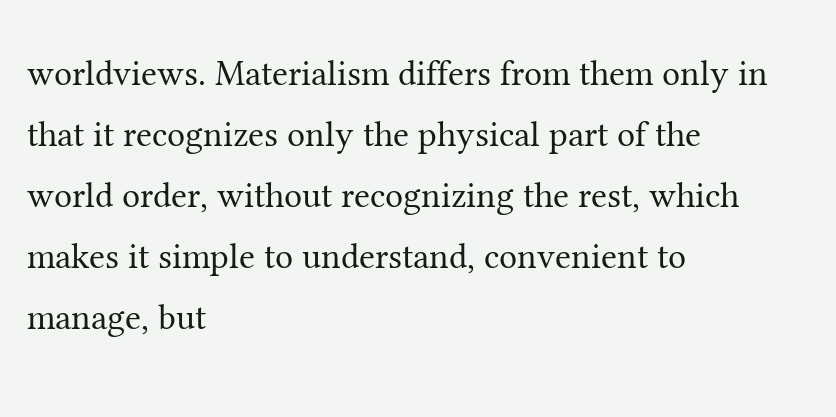worldviews. Materialism differs from them only in that it recognizes only the physical part of the world order, without recognizing the rest, which makes it simple to understand, convenient to manage, but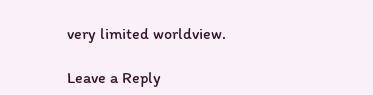very limited worldview.

Leave a Reply